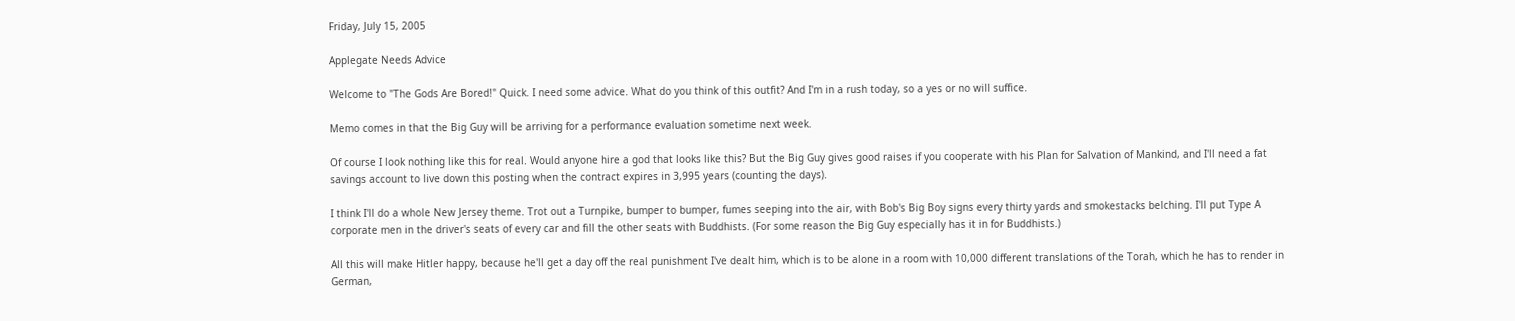Friday, July 15, 2005

Applegate Needs Advice

Welcome to "The Gods Are Bored!" Quick. I need some advice. What do you think of this outfit? And I'm in a rush today, so a yes or no will suffice.

Memo comes in that the Big Guy will be arriving for a performance evaluation sometime next week.

Of course I look nothing like this for real. Would anyone hire a god that looks like this? But the Big Guy gives good raises if you cooperate with his Plan for Salvation of Mankind, and I'll need a fat savings account to live down this posting when the contract expires in 3,995 years (counting the days).

I think I'll do a whole New Jersey theme. Trot out a Turnpike, bumper to bumper, fumes seeping into the air, with Bob's Big Boy signs every thirty yards and smokestacks belching. I'll put Type A corporate men in the driver's seats of every car and fill the other seats with Buddhists. (For some reason the Big Guy especially has it in for Buddhists.)

All this will make Hitler happy, because he'll get a day off the real punishment I've dealt him, which is to be alone in a room with 10,000 different translations of the Torah, which he has to render in German,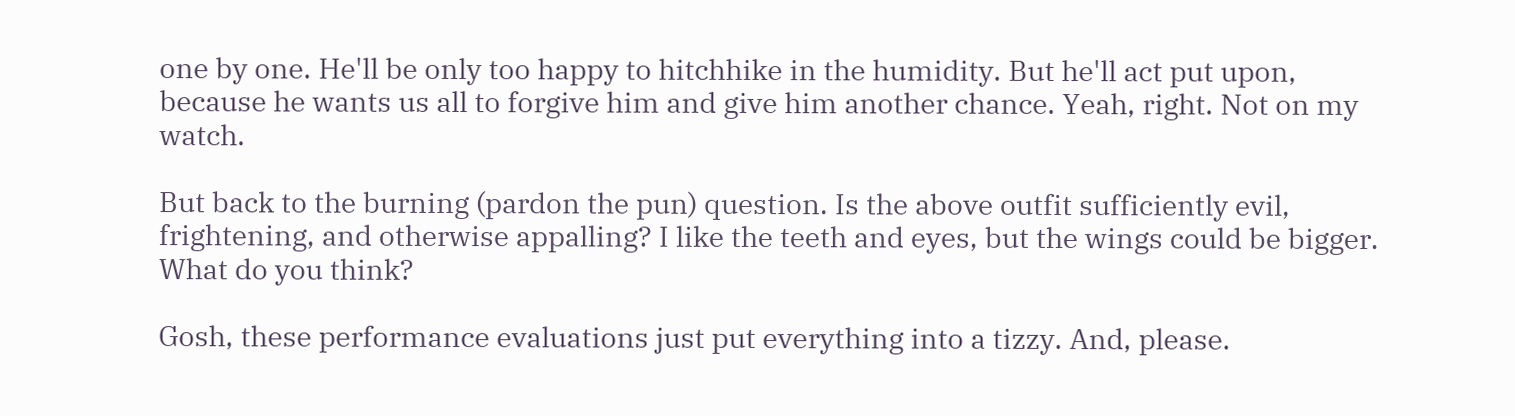one by one. He'll be only too happy to hitchhike in the humidity. But he'll act put upon, because he wants us all to forgive him and give him another chance. Yeah, right. Not on my watch.

But back to the burning (pardon the pun) question. Is the above outfit sufficiently evil, frightening, and otherwise appalling? I like the teeth and eyes, but the wings could be bigger. What do you think?

Gosh, these performance evaluations just put everything into a tizzy. And, please.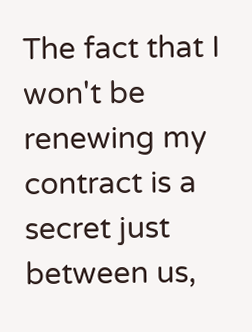The fact that I won't be renewing my contract is a secret just between us,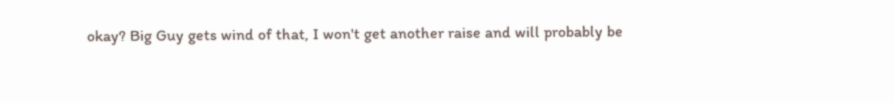okay? Big Guy gets wind of that, I won't get another raise and will probably be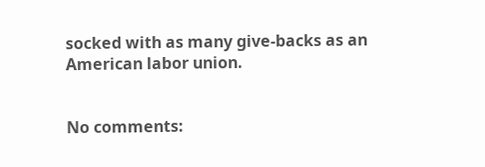socked with as many give-backs as an American labor union.


No comments: